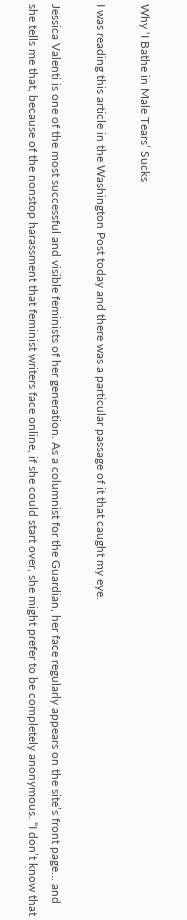Why ‘I Bathe in Male Tears’ Sucks

I was reading this article in the Washington Post today and there was a particular passage of it that caught my eye.

Jessica Valenti is one of the most successful and visible feminists of her generation. As a columnist for the Guardian, her face regularly appears on the site’s front page… and she tells me that, because of the nonstop harassment that feminist writers face online, if she could start over, she might prefer to be completely anonymous. “I don’t know that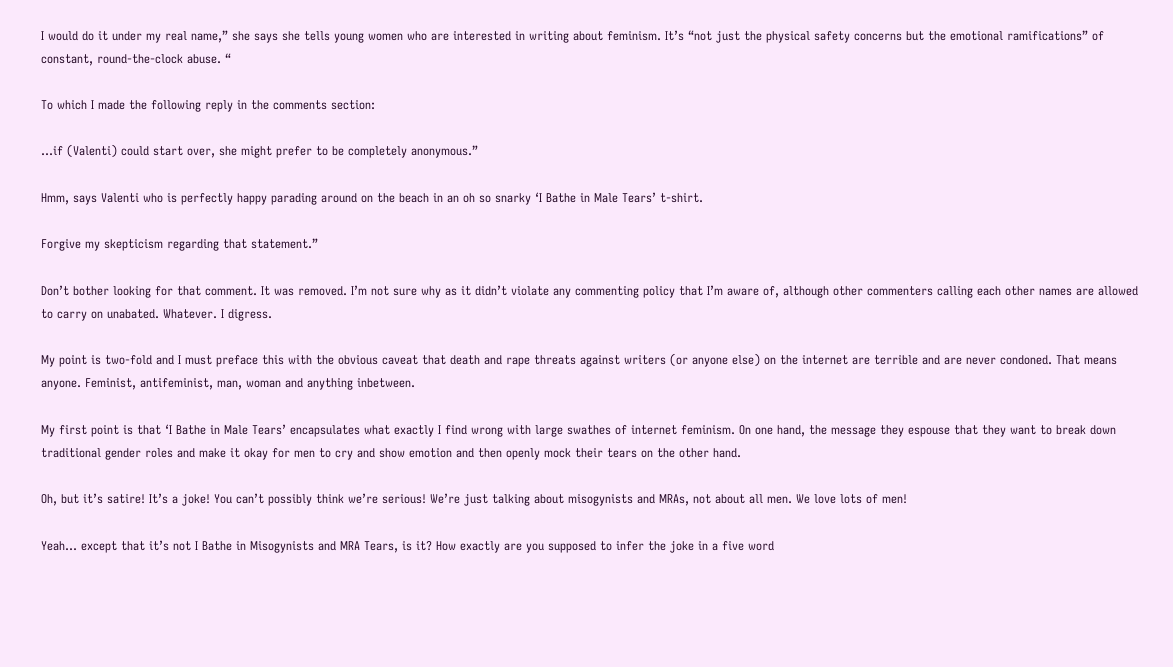I would do it under my real name,” she says she tells young women who are interested in writing about feminism. It’s “not just the physical safety concerns but the emotional ramifications” of constant, round-the-clock abuse. “

To which I made the following reply in the comments section:

…if (Valenti) could start over, she might prefer to be completely anonymous.”

Hmm, says Valenti who is perfectly happy parading around on the beach in an oh so snarky ‘I Bathe in Male Tears’ t-shirt.

Forgive my skepticism regarding that statement.”

Don’t bother looking for that comment. It was removed. I’m not sure why as it didn’t violate any commenting policy that I’m aware of, although other commenters calling each other names are allowed to carry on unabated. Whatever. I digress.

My point is two-fold and I must preface this with the obvious caveat that death and rape threats against writers (or anyone else) on the internet are terrible and are never condoned. That means anyone. Feminist, antifeminist, man, woman and anything inbetween.

My first point is that ‘I Bathe in Male Tears’ encapsulates what exactly I find wrong with large swathes of internet feminism. On one hand, the message they espouse that they want to break down traditional gender roles and make it okay for men to cry and show emotion and then openly mock their tears on the other hand.

Oh, but it’s satire! It’s a joke! You can’t possibly think we’re serious! We’re just talking about misogynists and MRAs, not about all men. We love lots of men!

Yeah… except that it’s not I Bathe in Misogynists and MRA Tears, is it? How exactly are you supposed to infer the joke in a five word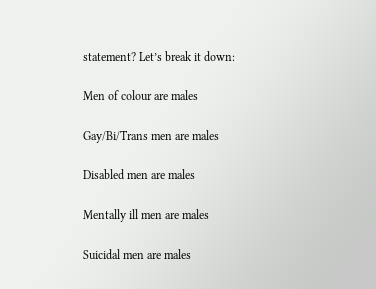statement? Let’s break it down:

Men of colour are males

Gay/Bi/Trans men are males

Disabled men are males

Mentally ill men are males

Suicidal men are males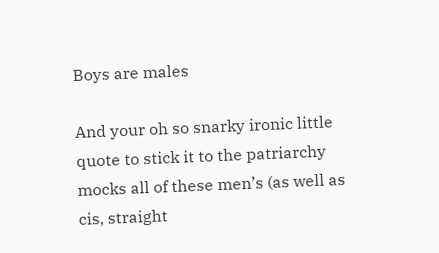Boys are males

And your oh so snarky ironic little quote to stick it to the patriarchy mocks all of these men’s (as well as cis, straight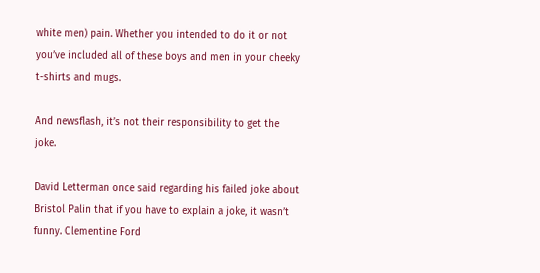white men) pain. Whether you intended to do it or not you’ve included all of these boys and men in your cheeky t-shirts and mugs.

And newsflash, it’s not their responsibility to get the joke.

David Letterman once said regarding his failed joke about Bristol Palin that if you have to explain a joke, it wasn’t funny. Clementine Ford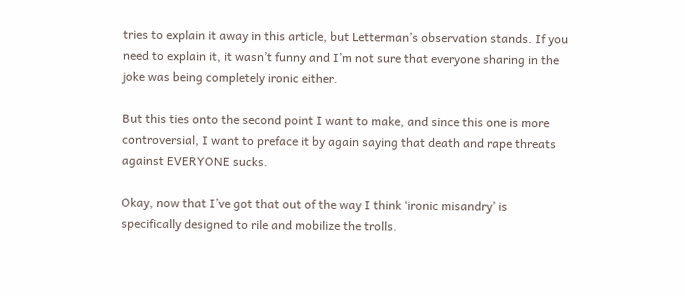tries to explain it away in this article, but Letterman’s observation stands. If you need to explain it, it wasn’t funny and I’m not sure that everyone sharing in the joke was being completely ironic either.

But this ties onto the second point I want to make, and since this one is more controversial, I want to preface it by again saying that death and rape threats against EVERYONE sucks.

Okay, now that I’ve got that out of the way I think ‘ironic misandry’ is specifically designed to rile and mobilize the trolls.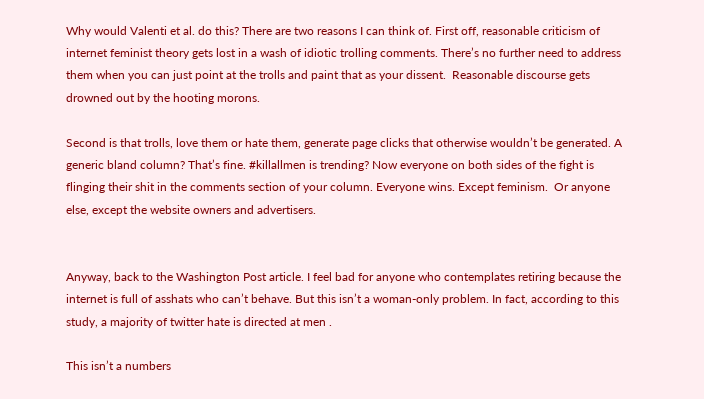Why would Valenti et al. do this? There are two reasons I can think of. First off, reasonable criticism of internet feminist theory gets lost in a wash of idiotic trolling comments. There’s no further need to address them when you can just point at the trolls and paint that as your dissent.  Reasonable discourse gets drowned out by the hooting morons.

Second is that trolls, love them or hate them, generate page clicks that otherwise wouldn’t be generated. A generic bland column? That’s fine. #killallmen is trending? Now everyone on both sides of the fight is flinging their shit in the comments section of your column. Everyone wins. Except feminism.  Or anyone else, except the website owners and advertisers.


Anyway, back to the Washington Post article. I feel bad for anyone who contemplates retiring because the internet is full of asshats who can’t behave. But this isn’t a woman-only problem. In fact, according to this study, a majority of twitter hate is directed at men .

This isn’t a numbers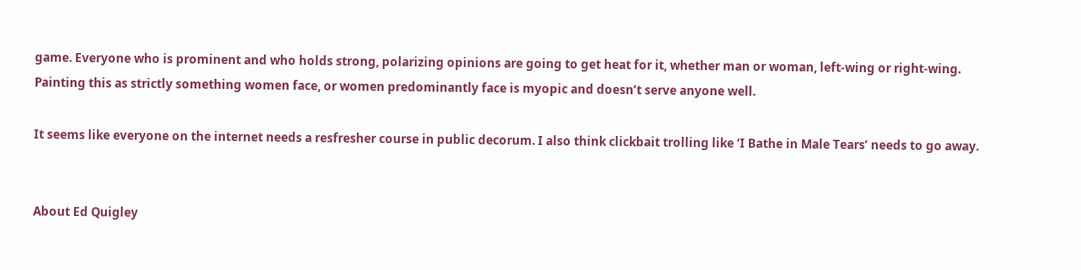game. Everyone who is prominent and who holds strong, polarizing opinions are going to get heat for it, whether man or woman, left-wing or right-wing. Painting this as strictly something women face, or women predominantly face is myopic and doesn’t serve anyone well.

It seems like everyone on the internet needs a resfresher course in public decorum. I also think clickbait trolling like ‘I Bathe in Male Tears’ needs to go away.


About Ed Quigley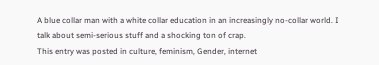A blue collar man with a white collar education in an increasingly no-collar world. I talk about semi-serious stuff and a shocking ton of crap.
This entry was posted in culture, feminism, Gender, internet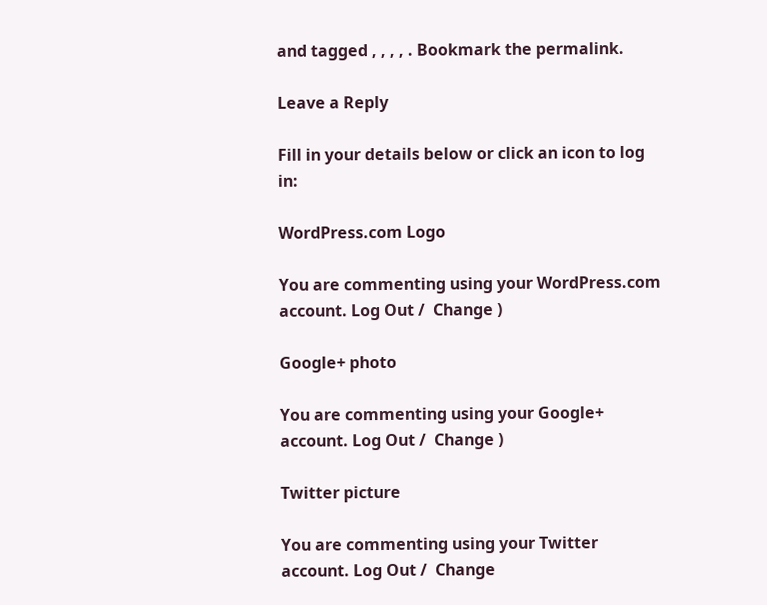and tagged , , , , . Bookmark the permalink.

Leave a Reply

Fill in your details below or click an icon to log in:

WordPress.com Logo

You are commenting using your WordPress.com account. Log Out /  Change )

Google+ photo

You are commenting using your Google+ account. Log Out /  Change )

Twitter picture

You are commenting using your Twitter account. Log Out /  Change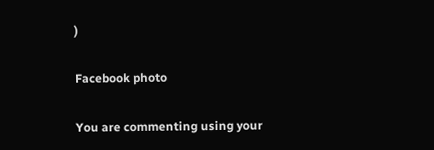)

Facebook photo

You are commenting using your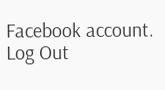Facebook account. Log Out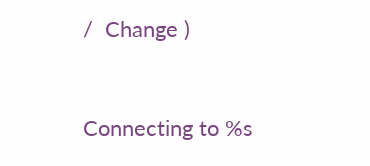/  Change )


Connecting to %s